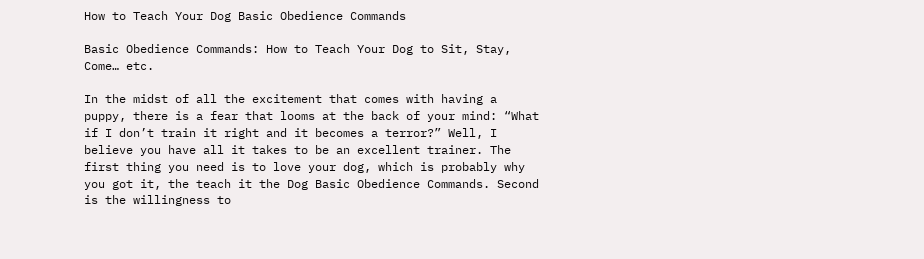How to Teach Your Dog Basic Obedience Commands

Basic Obedience Commands: How to Teach Your Dog to Sit, Stay, Come… etc.

In the midst of all the excitement that comes with having a puppy, there is a fear that looms at the back of your mind: “What if I don’t train it right and it becomes a terror?” Well, I believe you have all it takes to be an excellent trainer. The first thing you need is to love your dog, which is probably why you got it, the teach it the Dog Basic Obedience Commands. Second is the willingness to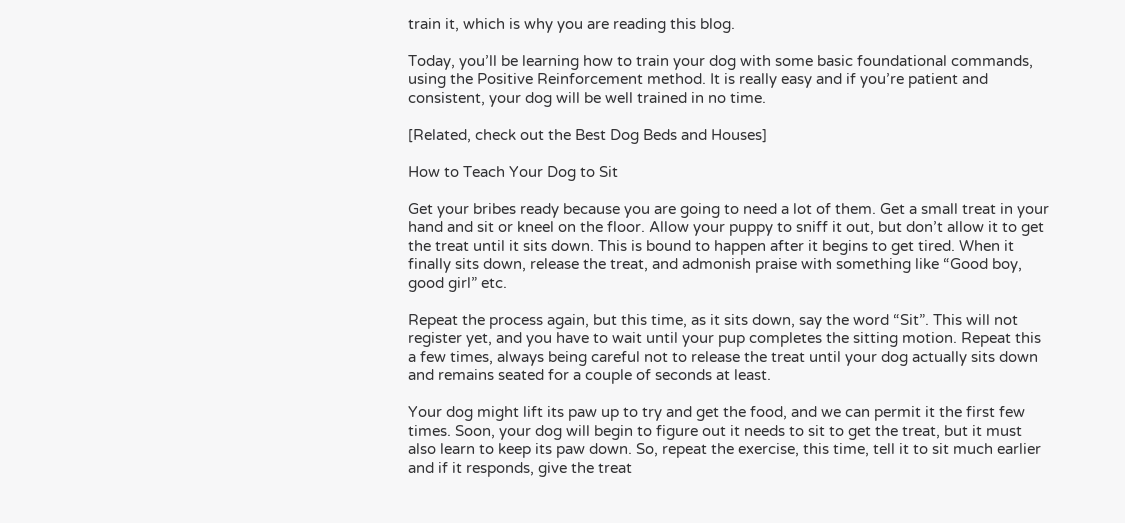train it, which is why you are reading this blog.

Today, you’ll be learning how to train your dog with some basic foundational commands, using the Positive Reinforcement method. It is really easy and if you’re patient and consistent, your dog will be well trained in no time.

[Related, check out the Best Dog Beds and Houses]

How to Teach Your Dog to Sit

Get your bribes ready because you are going to need a lot of them. Get a small treat in your hand and sit or kneel on the floor. Allow your puppy to sniff it out, but don’t allow it to get the treat until it sits down. This is bound to happen after it begins to get tired. When it finally sits down, release the treat, and admonish praise with something like “Good boy, good girl” etc.

Repeat the process again, but this time, as it sits down, say the word “Sit”. This will not register yet, and you have to wait until your pup completes the sitting motion. Repeat this a few times, always being careful not to release the treat until your dog actually sits down and remains seated for a couple of seconds at least.

Your dog might lift its paw up to try and get the food, and we can permit it the first few times. Soon, your dog will begin to figure out it needs to sit to get the treat, but it must also learn to keep its paw down. So, repeat the exercise, this time, tell it to sit much earlier and if it responds, give the treat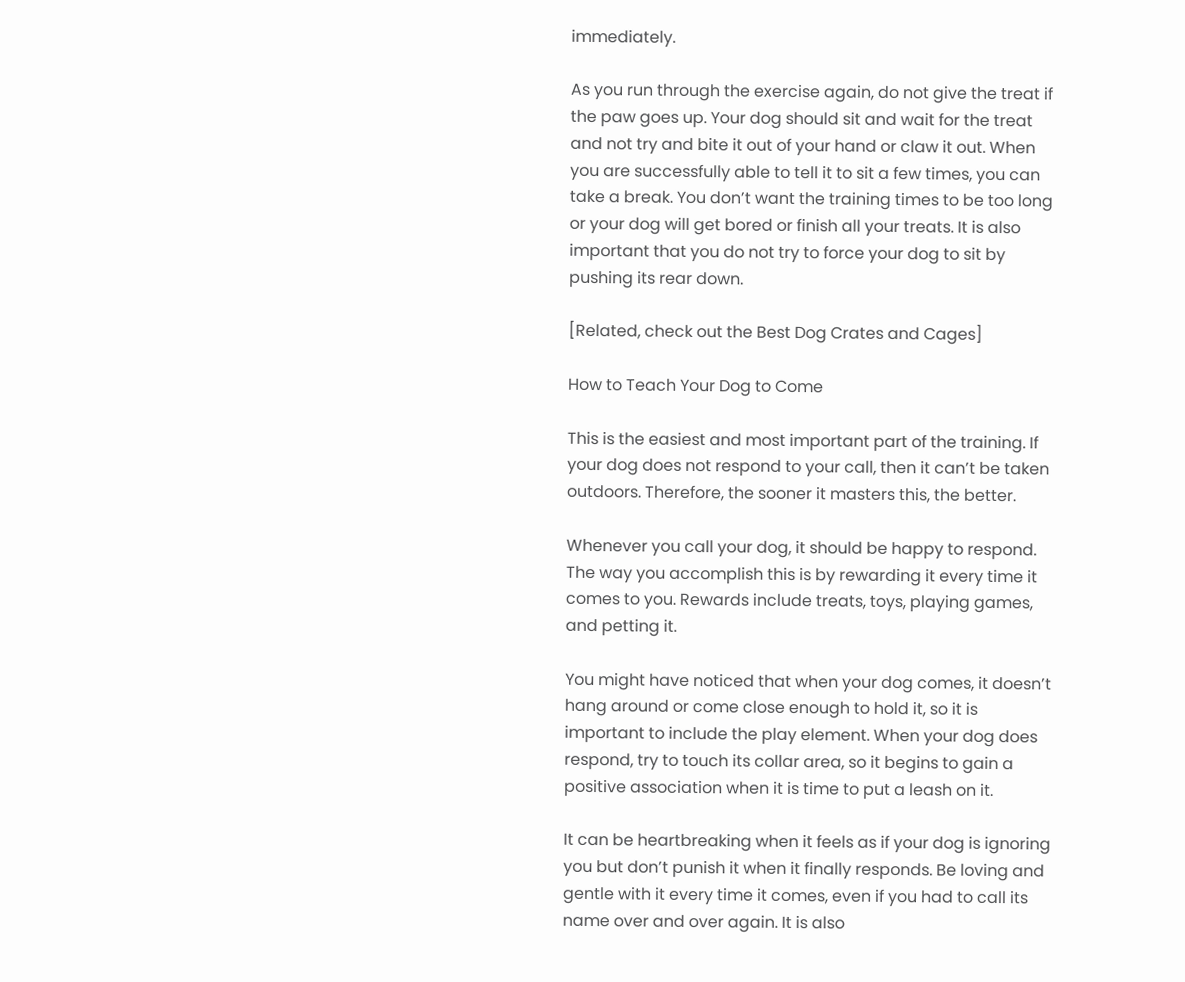immediately.

As you run through the exercise again, do not give the treat if the paw goes up. Your dog should sit and wait for the treat and not try and bite it out of your hand or claw it out. When you are successfully able to tell it to sit a few times, you can take a break. You don’t want the training times to be too long or your dog will get bored or finish all your treats. It is also important that you do not try to force your dog to sit by pushing its rear down.

[Related, check out the Best Dog Crates and Cages]

How to Teach Your Dog to Come

This is the easiest and most important part of the training. If your dog does not respond to your call, then it can’t be taken outdoors. Therefore, the sooner it masters this, the better.

Whenever you call your dog, it should be happy to respond. The way you accomplish this is by rewarding it every time it comes to you. Rewards include treats, toys, playing games, and petting it.

You might have noticed that when your dog comes, it doesn’t hang around or come close enough to hold it, so it is important to include the play element. When your dog does respond, try to touch its collar area, so it begins to gain a positive association when it is time to put a leash on it.

It can be heartbreaking when it feels as if your dog is ignoring you but don’t punish it when it finally responds. Be loving and gentle with it every time it comes, even if you had to call its name over and over again. It is also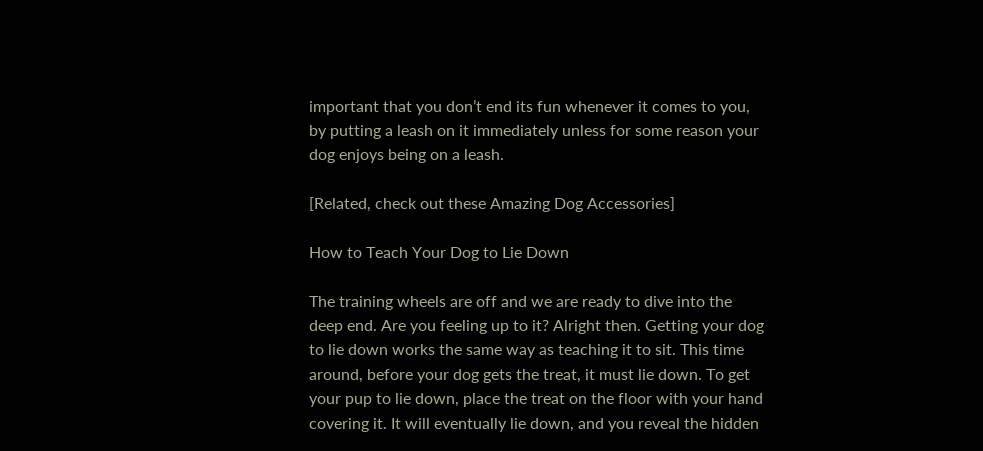important that you don’t end its fun whenever it comes to you, by putting a leash on it immediately unless for some reason your dog enjoys being on a leash.

[Related, check out these Amazing Dog Accessories]

How to Teach Your Dog to Lie Down

The training wheels are off and we are ready to dive into the deep end. Are you feeling up to it? Alright then. Getting your dog to lie down works the same way as teaching it to sit. This time around, before your dog gets the treat, it must lie down. To get your pup to lie down, place the treat on the floor with your hand covering it. It will eventually lie down, and you reveal the hidden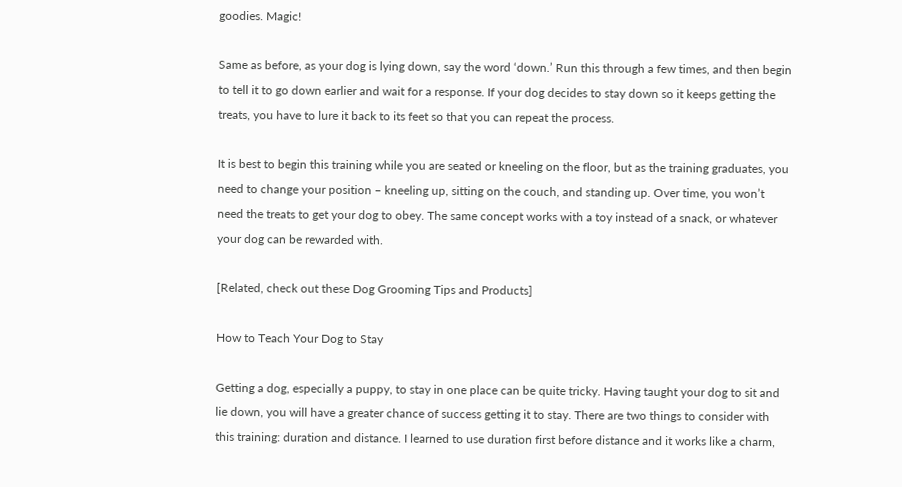goodies. Magic!

Same as before, as your dog is lying down, say the word ‘down.’ Run this through a few times, and then begin to tell it to go down earlier and wait for a response. If your dog decides to stay down so it keeps getting the treats, you have to lure it back to its feet so that you can repeat the process.

It is best to begin this training while you are seated or kneeling on the floor, but as the training graduates, you need to change your position – kneeling up, sitting on the couch, and standing up. Over time, you won’t need the treats to get your dog to obey. The same concept works with a toy instead of a snack, or whatever your dog can be rewarded with.

[Related, check out these Dog Grooming Tips and Products]

How to Teach Your Dog to Stay

Getting a dog, especially a puppy, to stay in one place can be quite tricky. Having taught your dog to sit and lie down, you will have a greater chance of success getting it to stay. There are two things to consider with this training: duration and distance. I learned to use duration first before distance and it works like a charm,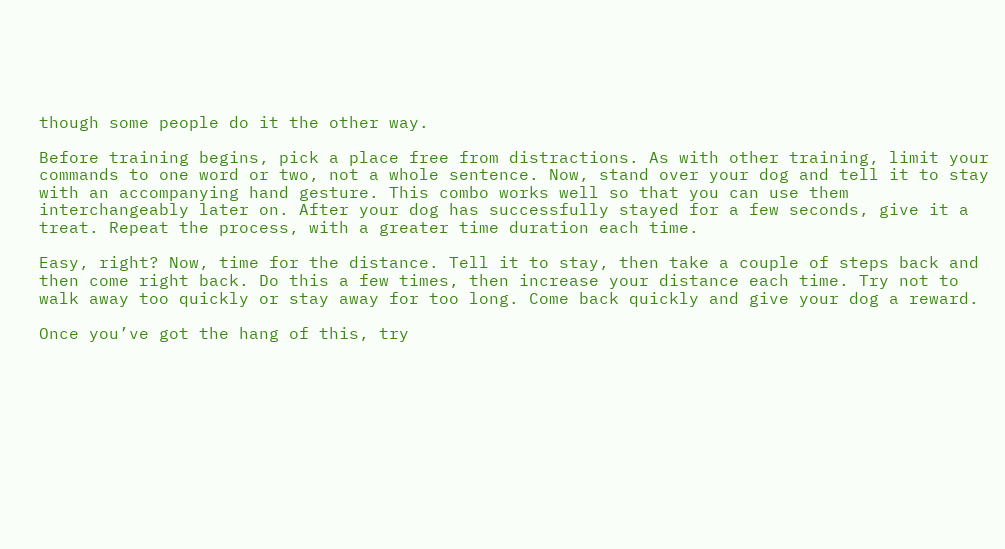though some people do it the other way.

Before training begins, pick a place free from distractions. As with other training, limit your commands to one word or two, not a whole sentence. Now, stand over your dog and tell it to stay with an accompanying hand gesture. This combo works well so that you can use them interchangeably later on. After your dog has successfully stayed for a few seconds, give it a treat. Repeat the process, with a greater time duration each time.

Easy, right? Now, time for the distance. Tell it to stay, then take a couple of steps back and then come right back. Do this a few times, then increase your distance each time. Try not to walk away too quickly or stay away for too long. Come back quickly and give your dog a reward.

Once you’ve got the hang of this, try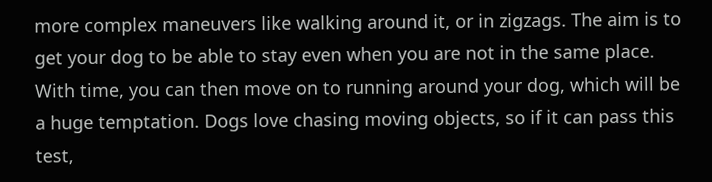more complex maneuvers like walking around it, or in zigzags. The aim is to get your dog to be able to stay even when you are not in the same place. With time, you can then move on to running around your dog, which will be a huge temptation. Dogs love chasing moving objects, so if it can pass this test,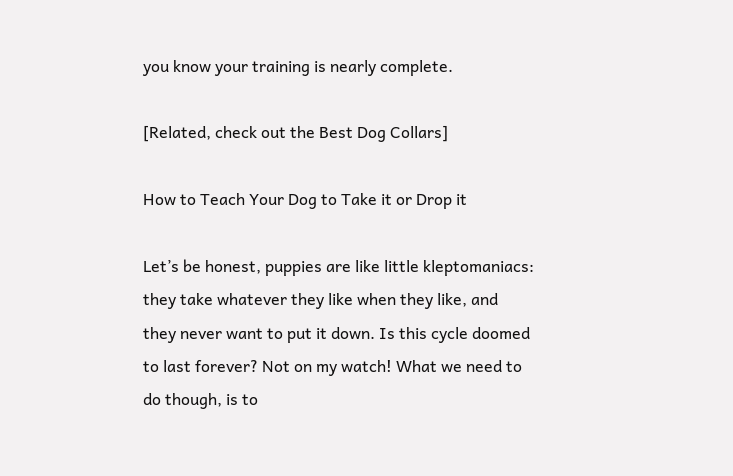you know your training is nearly complete.

[Related, check out the Best Dog Collars]

How to Teach Your Dog to Take it or Drop it

Let’s be honest, puppies are like little kleptomaniacs: they take whatever they like when they like, and they never want to put it down. Is this cycle doomed to last forever? Not on my watch! What we need to do though, is to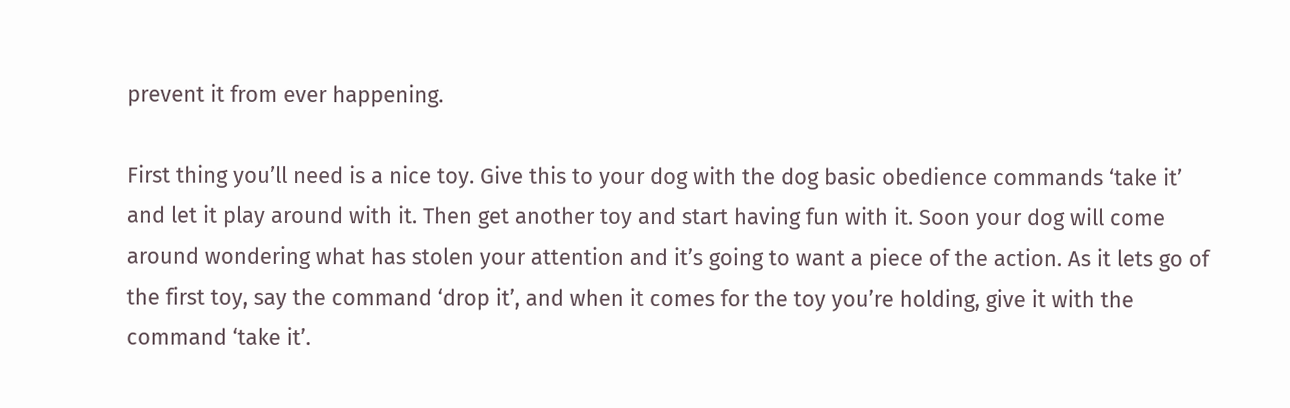prevent it from ever happening.

First thing you’ll need is a nice toy. Give this to your dog with the dog basic obedience commands ‘take it’ and let it play around with it. Then get another toy and start having fun with it. Soon your dog will come around wondering what has stolen your attention and it’s going to want a piece of the action. As it lets go of the first toy, say the command ‘drop it’, and when it comes for the toy you’re holding, give it with the command ‘take it’.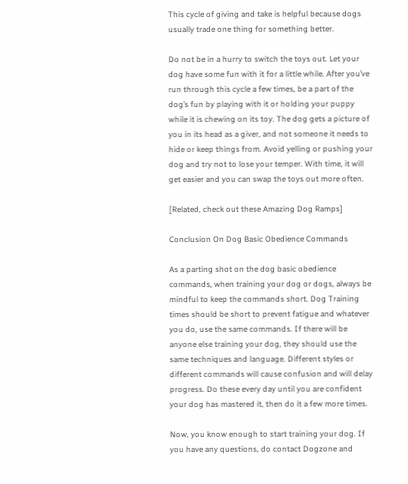This cycle of giving and take is helpful because dogs usually trade one thing for something better.

Do not be in a hurry to switch the toys out. Let your dog have some fun with it for a little while. After you’ve run through this cycle a few times, be a part of the dog’s fun by playing with it or holding your puppy while it is chewing on its toy. The dog gets a picture of you in its head as a giver, and not someone it needs to hide or keep things from. Avoid yelling or pushing your dog and try not to lose your temper. With time, it will get easier and you can swap the toys out more often.

[Related, check out these Amazing Dog Ramps]

Conclusion On Dog Basic Obedience Commands

As a parting shot on the dog basic obedience commands, when training your dog or dogs, always be mindful to keep the commands short. Dog Training times should be short to prevent fatigue and whatever you do, use the same commands. If there will be anyone else training your dog, they should use the same techniques and language. Different styles or different commands will cause confusion and will delay progress. Do these every day until you are confident your dog has mastered it, then do it a few more times.

Now, you know enough to start training your dog. If you have any questions, do contact Dogzone and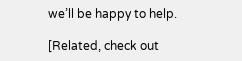we’ll be happy to help.

[Related, check out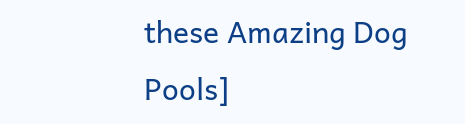these Amazing Dog Pools]